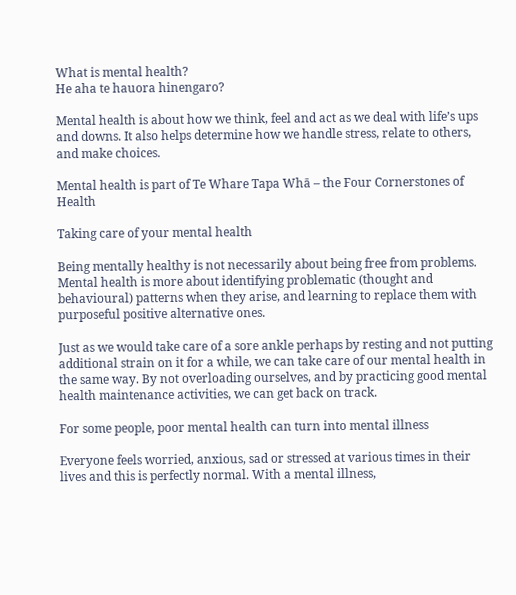What is mental health?
He aha te hauora hinengaro?

Mental health is about how we think, feel and act as we deal with life’s ups and downs. It also helps determine how we handle stress, relate to others, and make choices.

Mental health is part of Te Whare Tapa Whā – the Four Cornerstones of Health

Taking care of your mental health

Being mentally healthy is not necessarily about being free from problems. Mental health is more about identifying problematic (thought and behavioural) patterns when they arise, and learning to replace them with purposeful positive alternative ones.

Just as we would take care of a sore ankle perhaps by resting and not putting additional strain on it for a while, we can take care of our mental health in the same way. By not overloading ourselves, and by practicing good mental health maintenance activities, we can get back on track.

For some people, poor mental health can turn into mental illness

Everyone feels worried, anxious, sad or stressed at various times in their lives and this is perfectly normal. With a mental illness,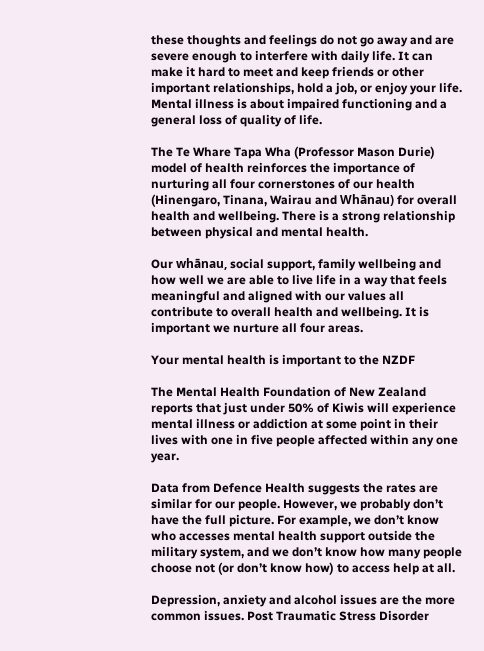these thoughts and feelings do not go away and are severe enough to interfere with daily life. It can make it hard to meet and keep friends or other important relationships, hold a job, or enjoy your life. Mental illness is about impaired functioning and a general loss of quality of life.

The Te Whare Tapa Wha (Professor Mason Durie) model of health reinforces the importance of nurturing all four cornerstones of our health (Hinengaro, Tinana, Wairau and Whānau) for overall health and wellbeing. There is a strong relationship between physical and mental health.

Our whānau, social support, family wellbeing and how well we are able to live life in a way that feels meaningful and aligned with our values all contribute to overall health and wellbeing. It is important we nurture all four areas.

Your mental health is important to the NZDF

The Mental Health Foundation of New Zealand reports that just under 50% of Kiwis will experience mental illness or addiction at some point in their lives with one in five people affected within any one year.

Data from Defence Health suggests the rates are similar for our people. However, we probably don’t have the full picture. For example, we don’t know who accesses mental health support outside the military system, and we don’t know how many people choose not (or don’t know how) to access help at all.

Depression, anxiety and alcohol issues are the more common issues. Post Traumatic Stress Disorder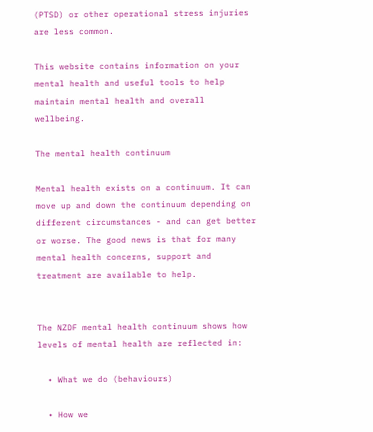(PTSD) or other operational stress injuries are less common.

This website contains information on your mental health and useful tools to help maintain mental health and overall wellbeing.

The mental health continuum

Mental health exists on a continuum. It can move up and down the continuum depending on different circumstances - and can get better or worse. The good news is that for many mental health concerns, support and treatment are available to help.


The NZDF mental health continuum shows how levels of mental health are reflected in:

  • What we do (behaviours)

  • How we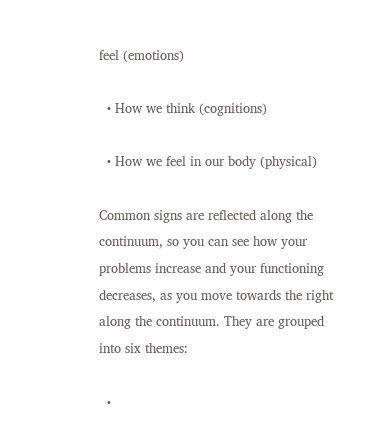feel (emotions)

  • How we think (cognitions)

  • How we feel in our body (physical)

Common signs are reflected along the continuum, so you can see how your problems increase and your functioning decreases, as you move towards the right along the continuum. They are grouped into six themes:

  •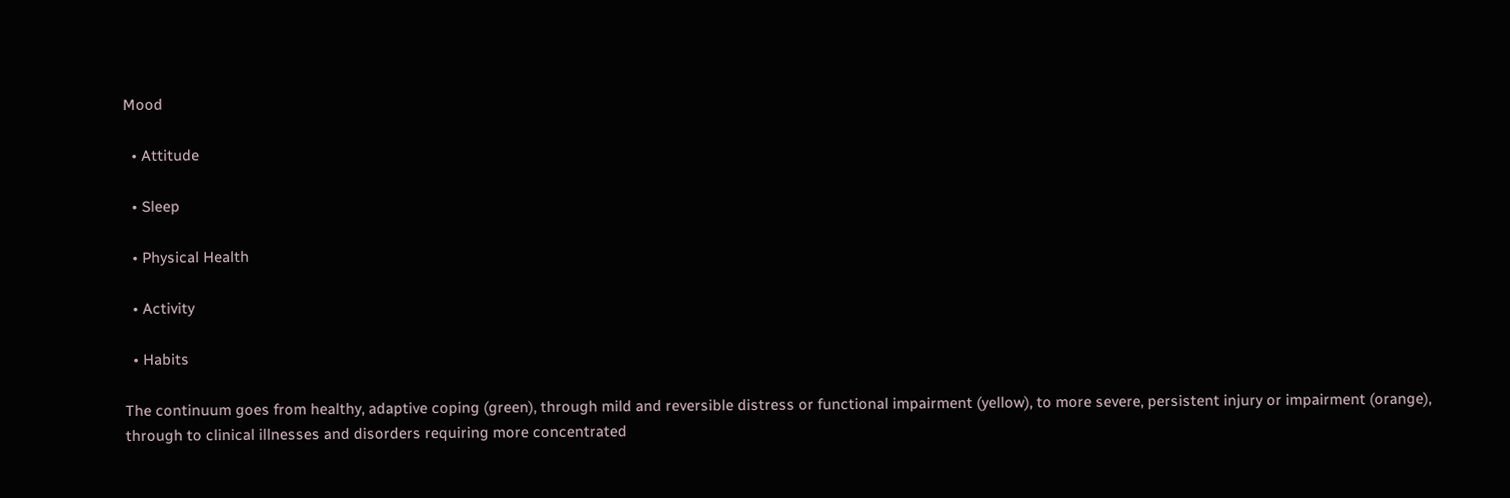Mood

  • Attitude

  • Sleep

  • Physical Health

  • Activity

  • Habits

The continuum goes from healthy, adaptive coping (green), through mild and reversible distress or functional impairment (yellow), to more severe, persistent injury or impairment (orange), through to clinical illnesses and disorders requiring more concentrated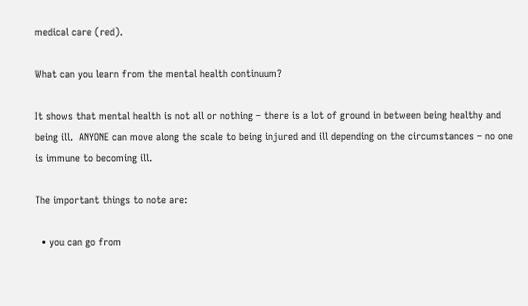medical care (red).

What can you learn from the mental health continuum?

It shows that mental health is not all or nothing – there is a lot of ground in between being healthy and being ill.  ANYONE can move along the scale to being injured and ill depending on the circumstances – no one is immune to becoming ill.

The important things to note are:

  • you can go from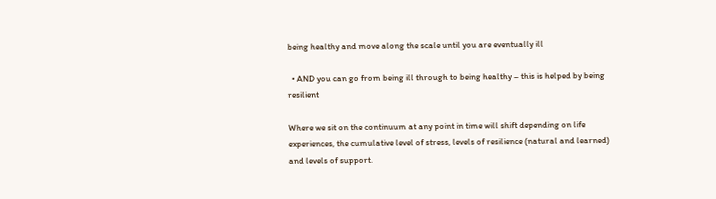being healthy and move along the scale until you are eventually ill

  • AND you can go from being ill through to being healthy – this is helped by being resilient

Where we sit on the continuum at any point in time will shift depending on life experiences, the cumulative level of stress, levels of resilience (natural and learned) and levels of support.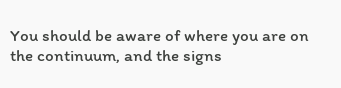You should be aware of where you are on the continuum, and the signs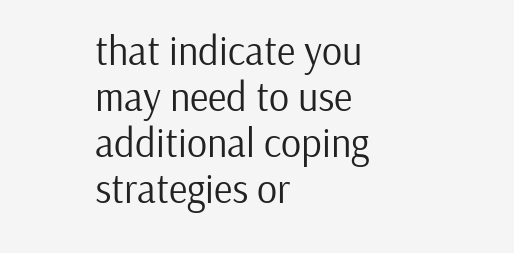that indicate you may need to use additional coping strategies or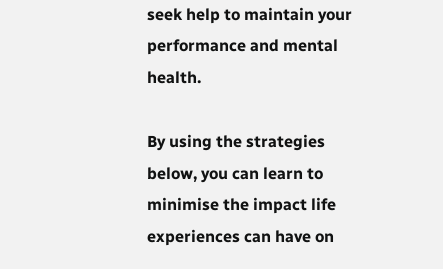seek help to maintain your performance and mental health.

By using the strategies below, you can learn to minimise the impact life experiences can have on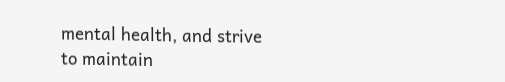mental health, and strive to maintain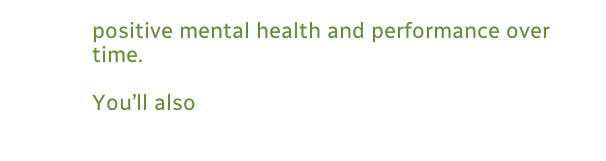positive mental health and performance over time.

You’ll also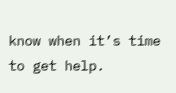know when it’s time to get help.